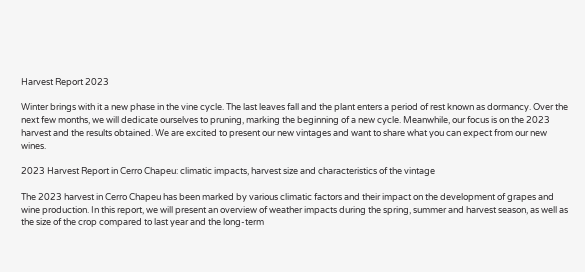Harvest Report 2023

Winter brings with it a new phase in the vine cycle. The last leaves fall and the plant enters a period of rest known as dormancy. Over the next few months, we will dedicate ourselves to pruning, marking the beginning of a new cycle. Meanwhile, our focus is on the 2023 harvest and the results obtained. We are excited to present our new vintages and want to share what you can expect from our new wines.

2023 Harvest Report in Cerro Chapeu: climatic impacts, harvest size and characteristics of the vintage

The 2023 harvest in Cerro Chapeu has been marked by various climatic factors and their impact on the development of grapes and wine production. In this report, we will present an overview of weather impacts during the spring, summer and harvest season, as well as the size of the crop compared to last year and the long-term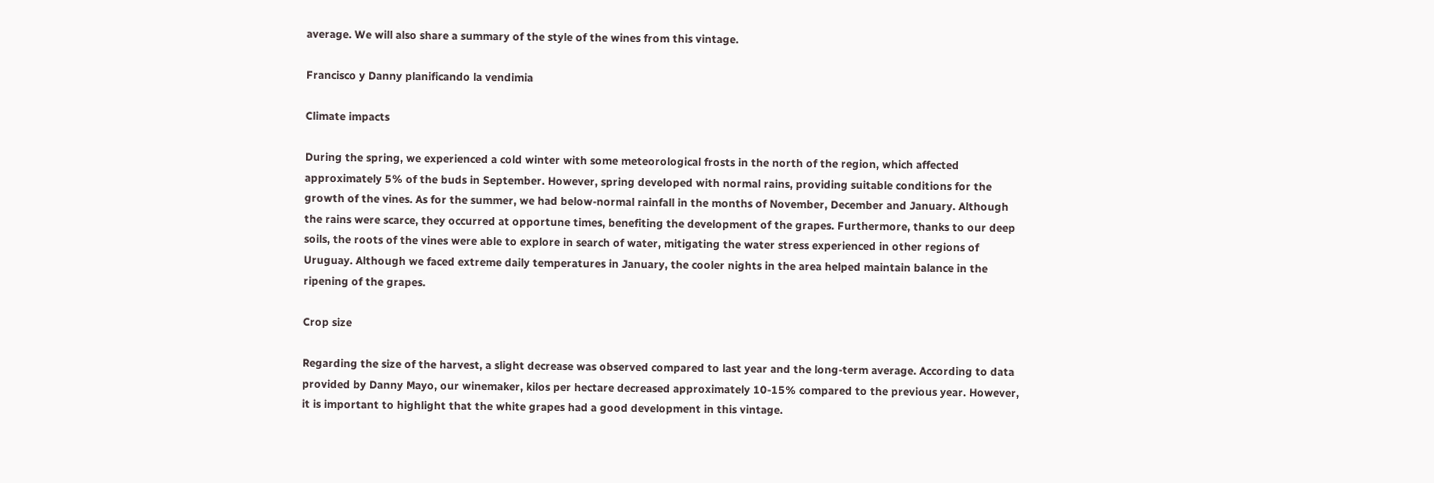average. We will also share a summary of the style of the wines from this vintage.

Francisco y Danny planificando la vendimia

Climate impacts

During the spring, we experienced a cold winter with some meteorological frosts in the north of the region, which affected approximately 5% of the buds in September. However, spring developed with normal rains, providing suitable conditions for the growth of the vines. As for the summer, we had below-normal rainfall in the months of November, December and January. Although the rains were scarce, they occurred at opportune times, benefiting the development of the grapes. Furthermore, thanks to our deep soils, the roots of the vines were able to explore in search of water, mitigating the water stress experienced in other regions of Uruguay. Although we faced extreme daily temperatures in January, the cooler nights in the area helped maintain balance in the ripening of the grapes.

Crop size

Regarding the size of the harvest, a slight decrease was observed compared to last year and the long-term average. According to data provided by Danny Mayo, our winemaker, kilos per hectare decreased approximately 10-15% compared to the previous year. However, it is important to highlight that the white grapes had a good development in this vintage.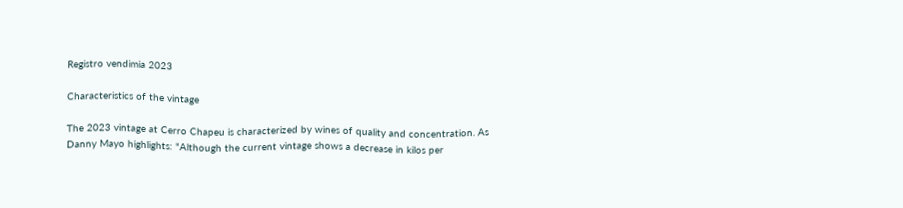Registro vendimia 2023

Characteristics of the vintage

The 2023 vintage at Cerro Chapeu is characterized by wines of quality and concentration. As Danny Mayo highlights: "Although the current vintage shows a decrease in kilos per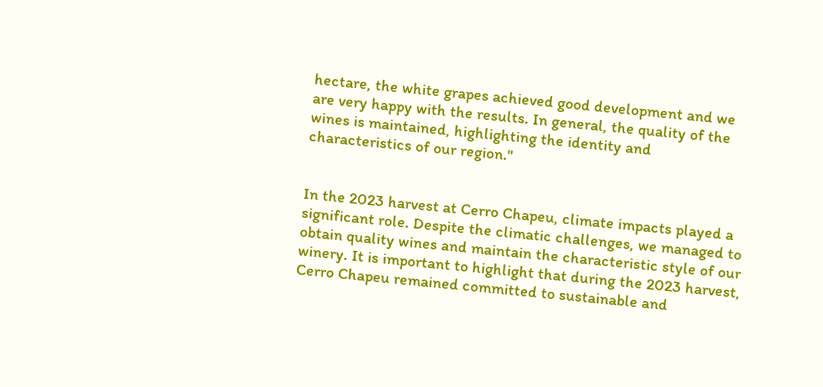hectare, the white grapes achieved good development and we are very happy with the results. In general, the quality of the wines is maintained, highlighting the identity and characteristics of our region."


In the 2023 harvest at Cerro Chapeu, climate impacts played a significant role. Despite the climatic challenges, we managed to obtain quality wines and maintain the characteristic style of our winery. It is important to highlight that during the 2023 harvest, Cerro Chapeu remained committed to sustainable and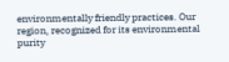environmentally friendly practices. Our region, recognized for its environmental purity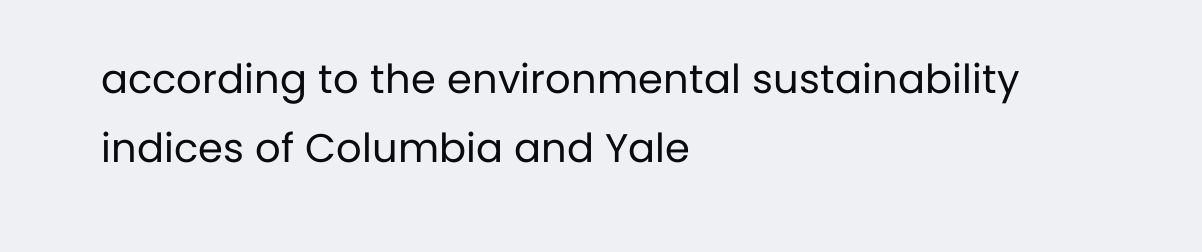according to the environmental sustainability indices of Columbia and Yale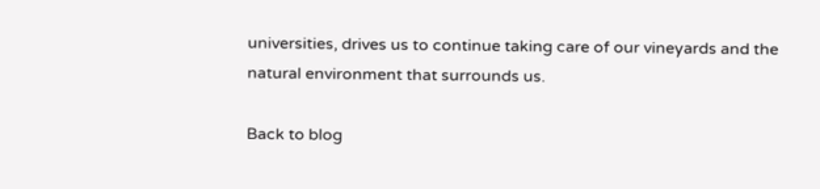universities, drives us to continue taking care of our vineyards and the natural environment that surrounds us.

Back to blog